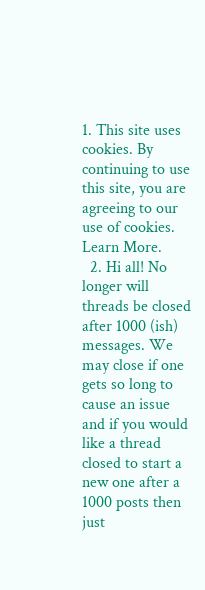1. This site uses cookies. By continuing to use this site, you are agreeing to our use of cookies. Learn More.
  2. Hi all! No longer will threads be closed after 1000 (ish) messages. We may close if one gets so long to cause an issue and if you would like a thread closed to start a new one after a 1000 posts then just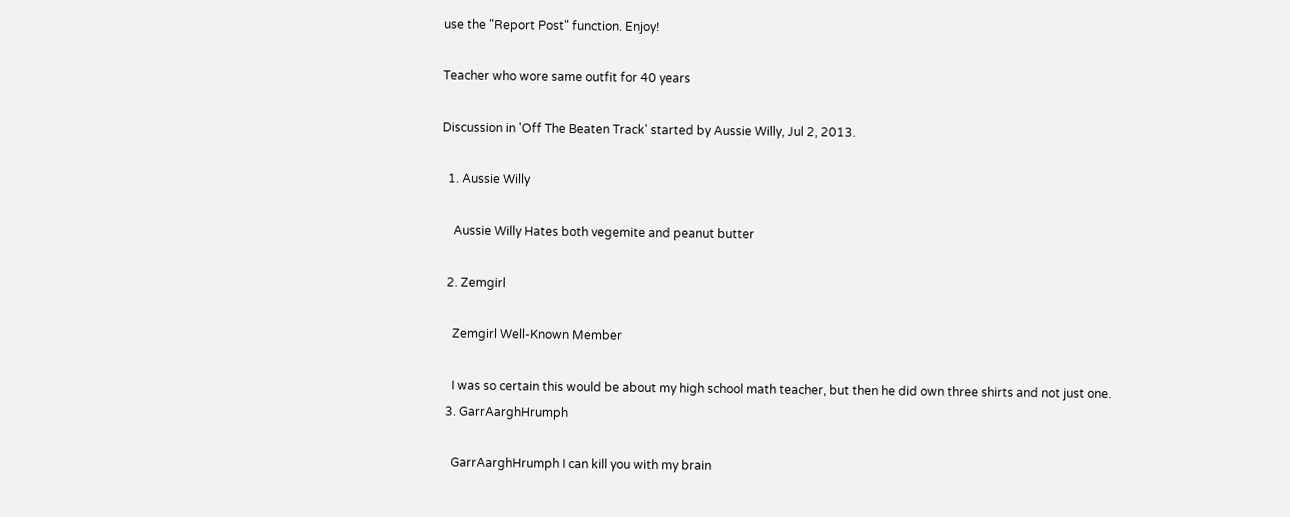use the "Report Post" function. Enjoy!

Teacher who wore same outfit for 40 years

Discussion in 'Off The Beaten Track' started by Aussie Willy, Jul 2, 2013.

  1. Aussie Willy

    Aussie Willy Hates both vegemite and peanut butter

  2. Zemgirl

    Zemgirl Well-Known Member

    I was so certain this would be about my high school math teacher, but then he did own three shirts and not just one.
  3. GarrAarghHrumph

    GarrAarghHrumph I can kill you with my brain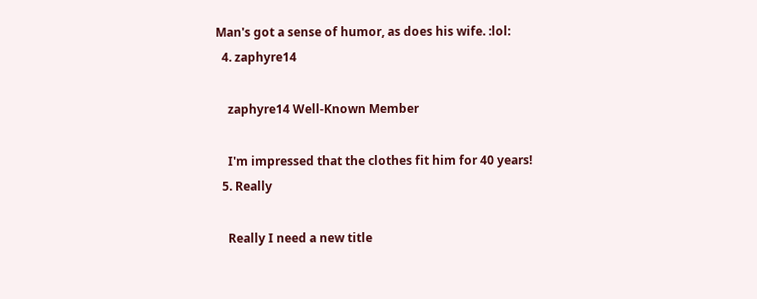Man's got a sense of humor, as does his wife. :lol:
  4. zaphyre14

    zaphyre14 Well-Known Member

    I'm impressed that the clothes fit him for 40 years!
  5. Really

    Really I need a new title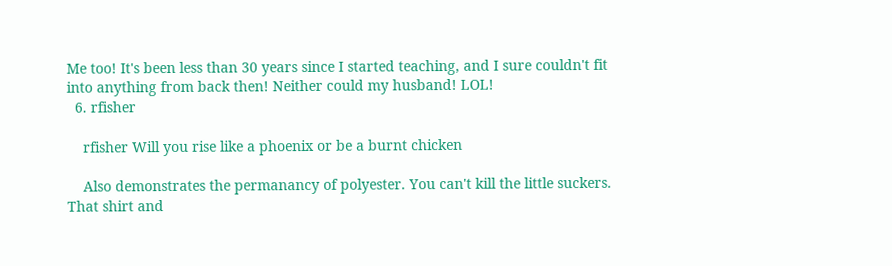Me too! It's been less than 30 years since I started teaching, and I sure couldn't fit into anything from back then! Neither could my husband! LOL!
  6. rfisher

    rfisher Will you rise like a phoenix or be a burnt chicken

    Also demonstrates the permanancy of polyester. You can't kill the little suckers. That shirt and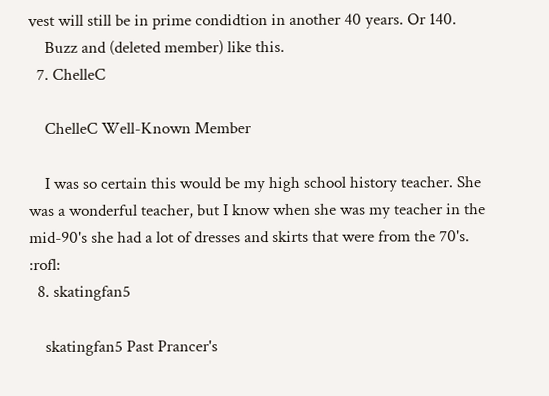vest will still be in prime condidtion in another 40 years. Or 140.
    Buzz and (deleted member) like this.
  7. ChelleC

    ChelleC Well-Known Member

    I was so certain this would be my high school history teacher. She was a wonderful teacher, but I know when she was my teacher in the mid-90's she had a lot of dresses and skirts that were from the 70's. :rofl:
  8. skatingfan5

    skatingfan5 Past Prancer's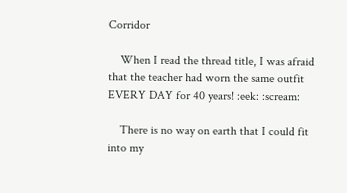Corridor

    When I read the thread title, I was afraid that the teacher had worn the same outfit EVERY DAY for 40 years! :eek: :scream:

    There is no way on earth that I could fit into my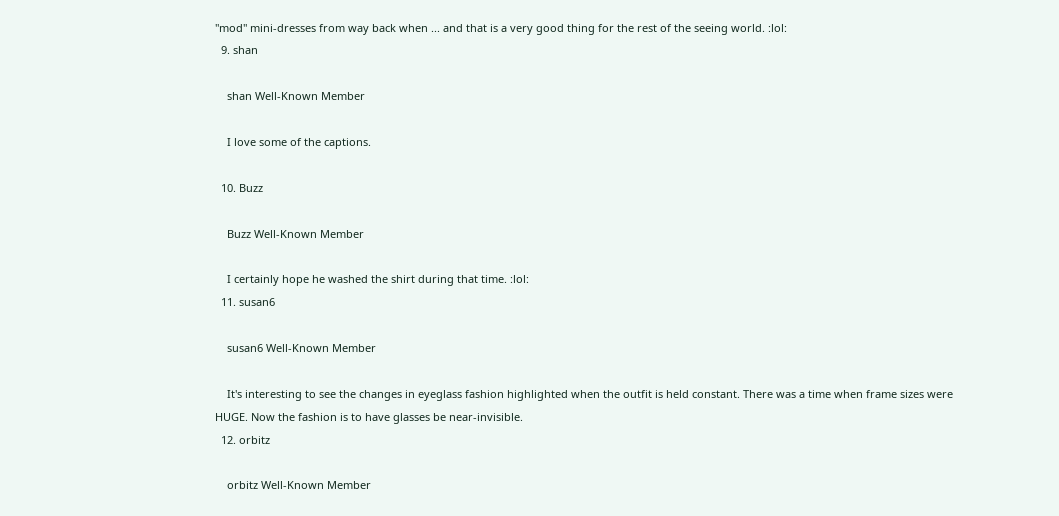"mod" mini-dresses from way back when ... and that is a very good thing for the rest of the seeing world. :lol:
  9. shan

    shan Well-Known Member

    I love some of the captions.

  10. Buzz

    Buzz Well-Known Member

    I certainly hope he washed the shirt during that time. :lol:
  11. susan6

    susan6 Well-Known Member

    It's interesting to see the changes in eyeglass fashion highlighted when the outfit is held constant. There was a time when frame sizes were HUGE. Now the fashion is to have glasses be near-invisible.
  12. orbitz

    orbitz Well-Known Member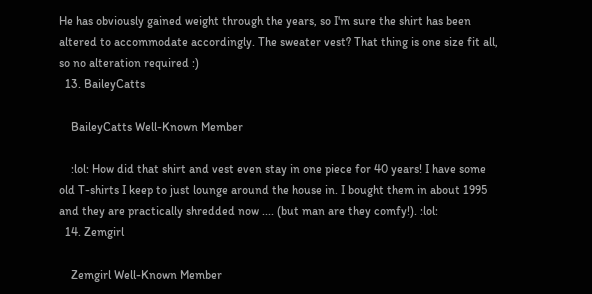He has obviously gained weight through the years, so I'm sure the shirt has been altered to accommodate accordingly. The sweater vest? That thing is one size fit all, so no alteration required :)
  13. BaileyCatts

    BaileyCatts Well-Known Member

    :lol: How did that shirt and vest even stay in one piece for 40 years! I have some old T-shirts I keep to just lounge around the house in. I bought them in about 1995 and they are practically shredded now .... (but man are they comfy!). :lol:
  14. Zemgirl

    Zemgirl Well-Known Member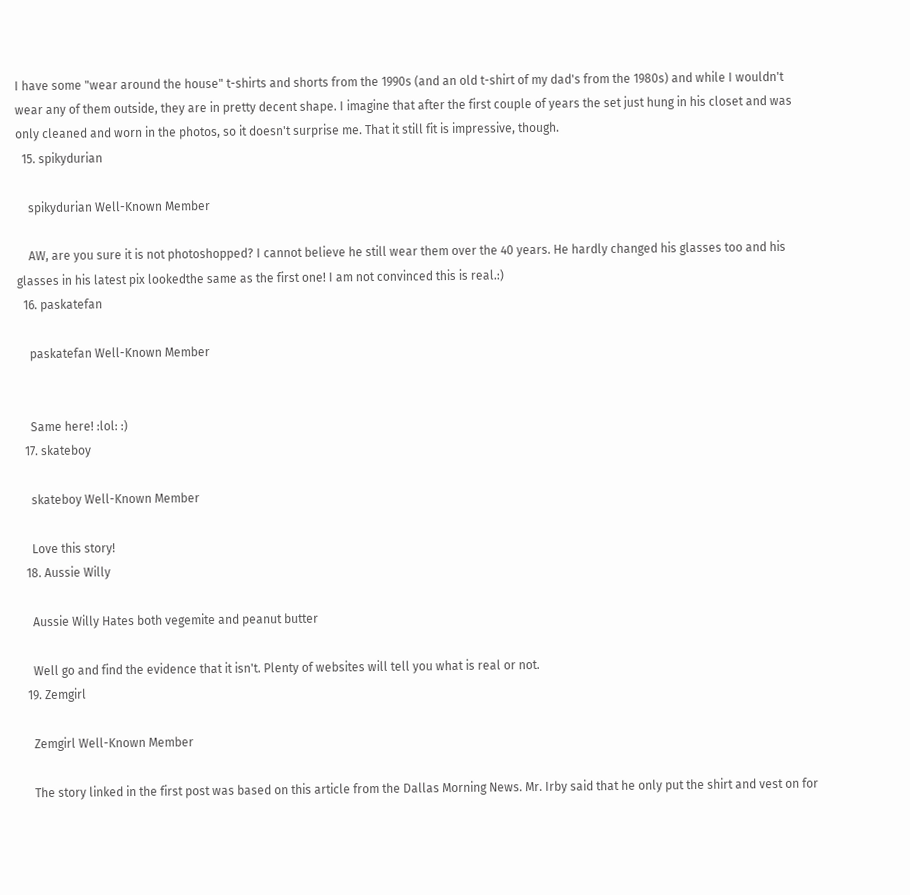I have some "wear around the house" t-shirts and shorts from the 1990s (and an old t-shirt of my dad's from the 1980s) and while I wouldn't wear any of them outside, they are in pretty decent shape. I imagine that after the first couple of years the set just hung in his closet and was only cleaned and worn in the photos, so it doesn't surprise me. That it still fit is impressive, though.
  15. spikydurian

    spikydurian Well-Known Member

    AW, are you sure it is not photoshopped? I cannot believe he still wear them over the 40 years. He hardly changed his glasses too and his glasses in his latest pix lookedthe same as the first one! I am not convinced this is real.:)
  16. paskatefan

    paskatefan Well-Known Member


    Same here! :lol: :)
  17. skateboy

    skateboy Well-Known Member

    Love this story!
  18. Aussie Willy

    Aussie Willy Hates both vegemite and peanut butter

    Well go and find the evidence that it isn't. Plenty of websites will tell you what is real or not.
  19. Zemgirl

    Zemgirl Well-Known Member

    The story linked in the first post was based on this article from the Dallas Morning News. Mr. Irby said that he only put the shirt and vest on for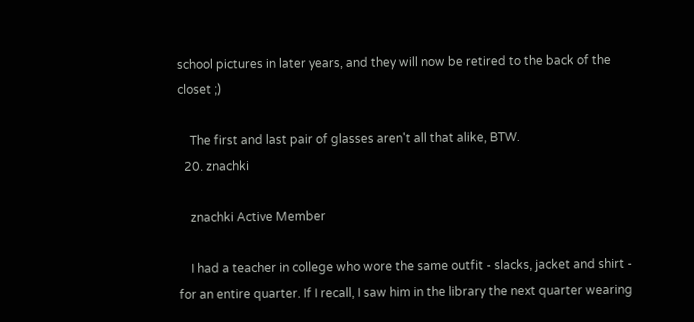school pictures in later years, and they will now be retired to the back of the closet ;)

    The first and last pair of glasses aren't all that alike, BTW.
  20. znachki

    znachki Active Member

    I had a teacher in college who wore the same outfit - slacks, jacket and shirt - for an entire quarter. If I recall, I saw him in the library the next quarter wearing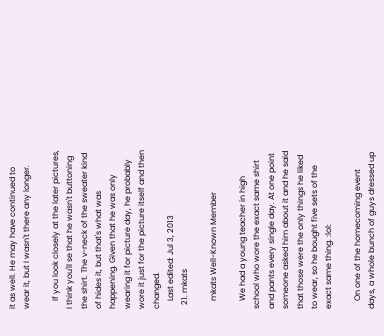it as well. He may have continued to wear it, but I wasn't there any longer.

    If you look closely at the later pictures, I think you'll se that he wasn't buttoning the shirt. The v-neck of the sweater kind of hides it, but that's what was happening. Given that he was only wearing it for picture day, he probably wore it just for the picture itself and then changed.
    Last edited: Jul 3, 2013
  21. mkats

    mkats Well-Known Member

    We had a young teacher in high school who wore the exact same shirt and pants every single day. At one point someone asked him about it and he said that those were the only things he liked to wear, so he bought five sets of the exact same thing. :lol:

    On one of the homecoming event days, a whole bunch of guys dressed up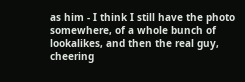as him - I think I still have the photo somewhere, of a whole bunch of lookalikes, and then the real guy, cheering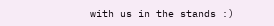with us in the stands :)